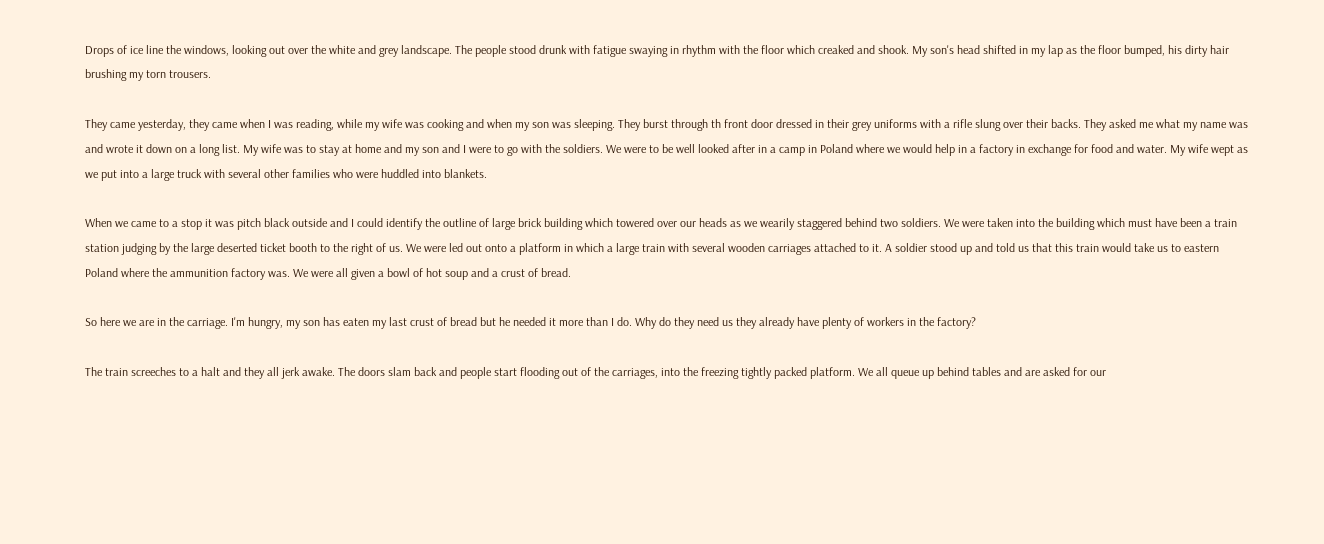Drops of ice line the windows, looking out over the white and grey landscape. The people stood drunk with fatigue swaying in rhythm with the floor which creaked and shook. My son's head shifted in my lap as the floor bumped, his dirty hair brushing my torn trousers.

They came yesterday, they came when I was reading, while my wife was cooking and when my son was sleeping. They burst through th front door dressed in their grey uniforms with a rifle slung over their backs. They asked me what my name was and wrote it down on a long list. My wife was to stay at home and my son and I were to go with the soldiers. We were to be well looked after in a camp in Poland where we would help in a factory in exchange for food and water. My wife wept as we put into a large truck with several other families who were huddled into blankets.

When we came to a stop it was pitch black outside and I could identify the outline of large brick building which towered over our heads as we wearily staggered behind two soldiers. We were taken into the building which must have been a train station judging by the large deserted ticket booth to the right of us. We were led out onto a platform in which a large train with several wooden carriages attached to it. A soldier stood up and told us that this train would take us to eastern Poland where the ammunition factory was. We were all given a bowl of hot soup and a crust of bread.

So here we are in the carriage. I'm hungry, my son has eaten my last crust of bread but he needed it more than I do. Why do they need us they already have plenty of workers in the factory?

The train screeches to a halt and they all jerk awake. The doors slam back and people start flooding out of the carriages, into the freezing tightly packed platform. We all queue up behind tables and are asked for our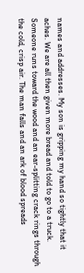names and addresses. My son is gripping my hand so tightly that it aches. We are all then given more bread and told to go to a truck. Someone runs toward the wood and an ear-splitting crack rings through the cold, crisp air. The man falls and an ark of blood spreads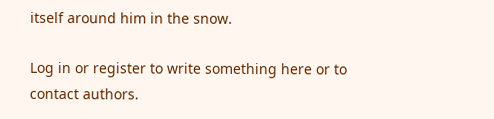itself around him in the snow.

Log in or register to write something here or to contact authors.